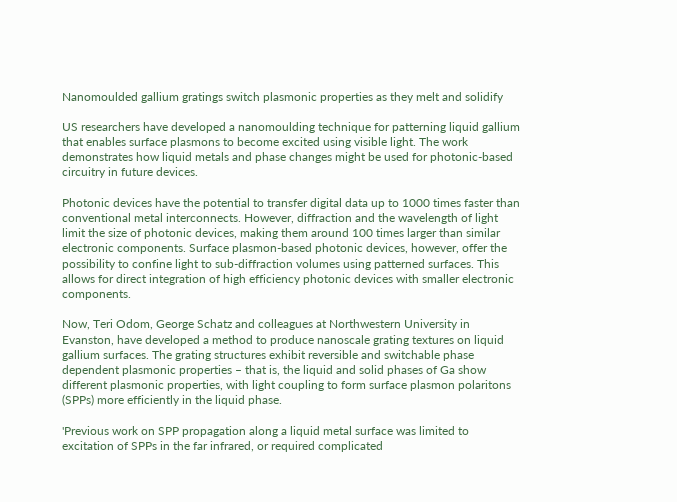Nanomoulded gallium gratings switch plasmonic properties as they melt and solidify

US researchers have developed a nanomoulding technique for patterning liquid gallium that enables surface plasmons to become excited using visible light. The work demonstrates how liquid metals and phase changes might be used for photonic-based circuitry in future devices.

Photonic devices have the potential to transfer digital data up to 1000 times faster than conventional metal interconnects. However, diffraction and the wavelength of light limit the size of photonic devices, making them around 100 times larger than similar electronic components. Surface plasmon-based photonic devices, however, offer the possibility to confine light to sub-diffraction volumes using patterned surfaces. This allows for direct integration of high efficiency photonic devices with smaller electronic components.

Now, Teri Odom, George Schatz and colleagues at Northwestern University in Evanston, have developed a method to produce nanoscale grating textures on liquid gallium surfaces. The grating structures exhibit reversible and switchable phase dependent plasmonic properties – that is, the liquid and solid phases of Ga show different plasmonic properties, with light coupling to form surface plasmon polaritons (SPPs) more efficiently in the liquid phase.

'Previous work on SPP propagation along a liquid metal surface was limited to excitation of SPPs in the far infrared, or required complicated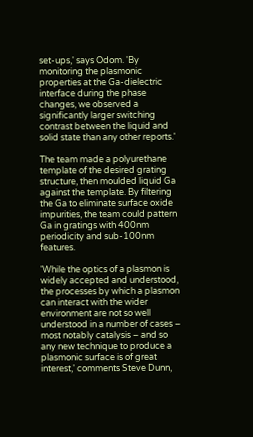set-ups,' says Odom. 'By monitoring the plasmonic properties at the Ga-dielectric interface during the phase changes, we observed a significantly larger switching contrast between the liquid and solid state than any other reports.'

The team made a polyurethane template of the desired grating structure, then moulded liquid Ga against the template. By filtering the Ga to eliminate surface oxide impurities, the team could pattern Ga in gratings with 400nm periodicity and sub-100nm features.

'While the optics of a plasmon is widely accepted and understood, the processes by which a plasmon can interact with the wider environment are not so well understood in a number of cases – most notably catalysis – and so any new technique to produce a plasmonic surface is of great interest,' comments Steve Dunn,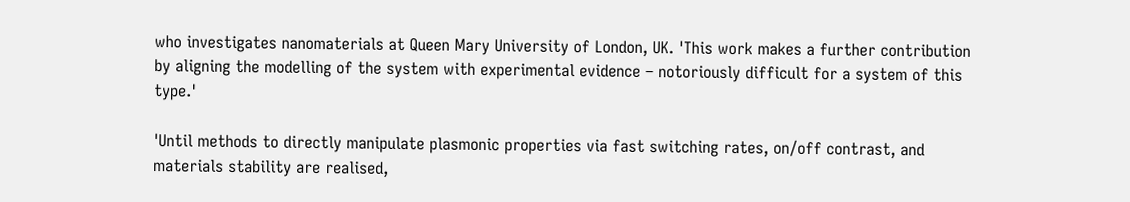who investigates nanomaterials at Queen Mary University of London, UK. 'This work makes a further contribution by aligning the modelling of the system with experimental evidence – notoriously difficult for a system of this type.'

'Until methods to directly manipulate plasmonic properties via fast switching rates, on/off contrast, and materials stability are realised,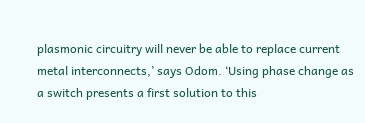plasmonic circuitry will never be able to replace current metal interconnects,’ says Odom. ‘Using phase change as a switch presents a first solution to this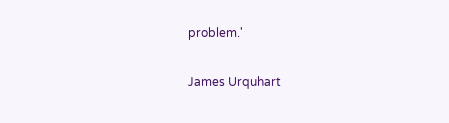problem.'

James Urquhart